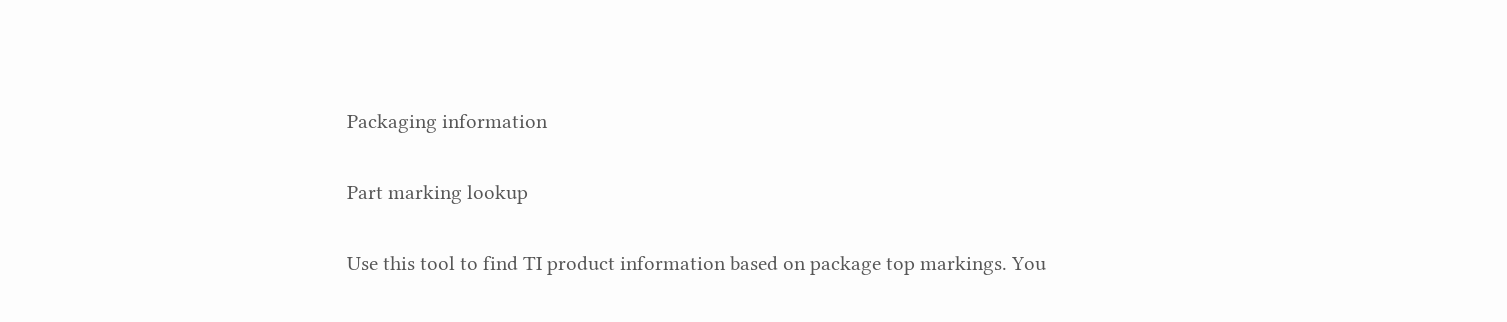Packaging information

Part marking lookup

Use this tool to find TI product information based on package top markings. You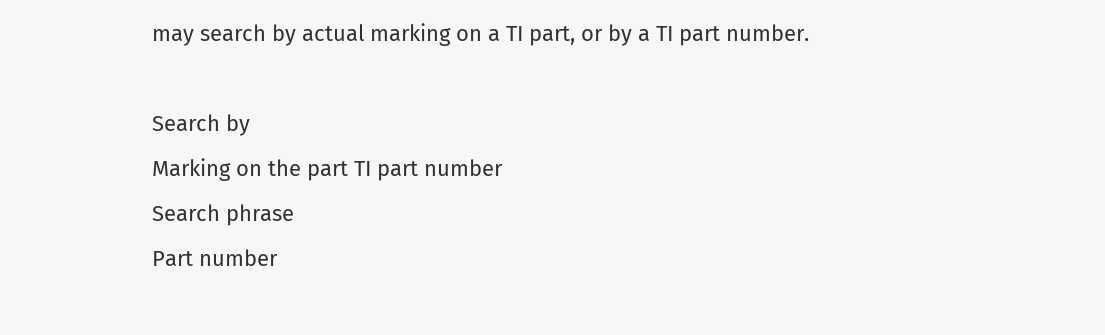may search by actual marking on a TI part, or by a TI part number.

Search by
Marking on the part TI part number
Search phrase
Part number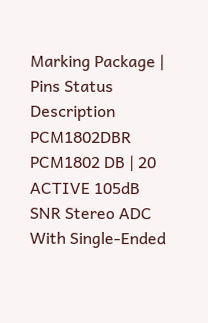Marking Package | Pins Status Description
PCM1802DBR PCM1802 DB | 20 ACTIVE 105dB SNR Stereo ADC With Single-Ended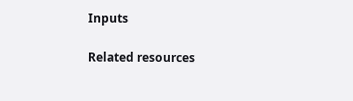Inputs

Related resources